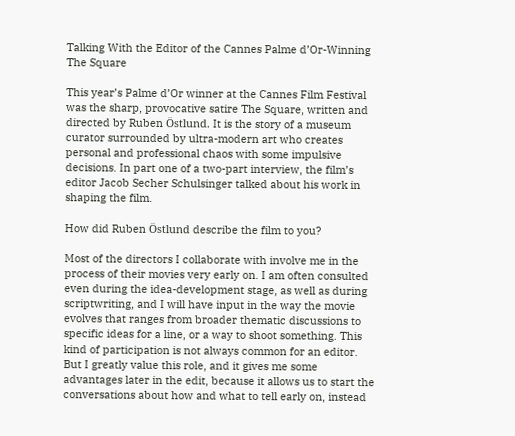Talking With the Editor of the Cannes Palme d’Or-Winning The Square

This year’s Palme d’Or winner at the Cannes Film Festival was the sharp, provocative satire The Square, written and directed by Ruben Östlund. It is the story of a museum curator surrounded by ultra-modern art who creates personal and professional chaos with some impulsive decisions. In part one of a two-part interview, the film’s editor Jacob Secher Schulsinger talked about his work in shaping the film.

How did Ruben Östlund describe the film to you?

Most of the directors I collaborate with involve me in the process of their movies very early on. I am often consulted even during the idea-development stage, as well as during scriptwriting, and I will have input in the way the movie evolves that ranges from broader thematic discussions to specific ideas for a line, or a way to shoot something. This kind of participation is not always common for an editor. But I greatly value this role, and it gives me some advantages later in the edit, because it allows us to start the conversations about how and what to tell early on, instead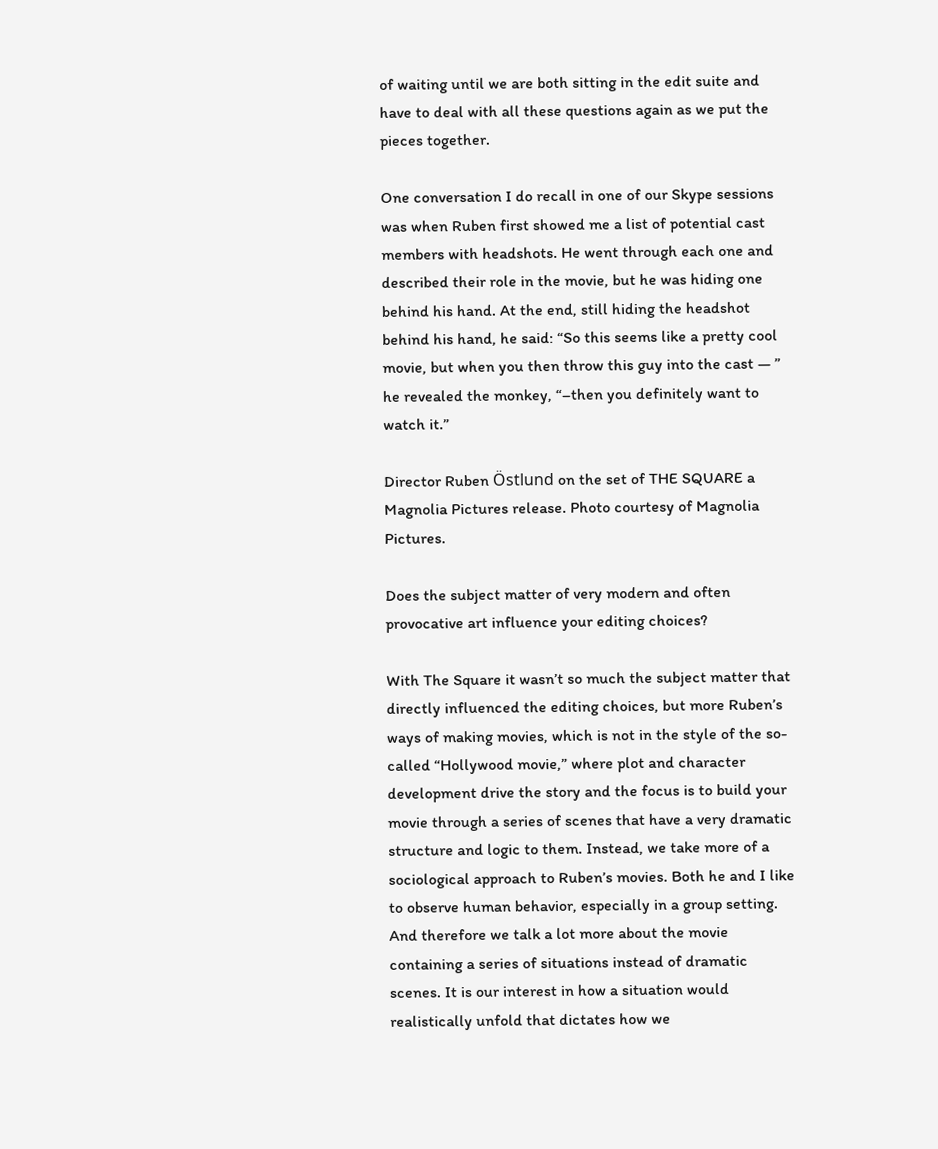of waiting until we are both sitting in the edit suite and have to deal with all these questions again as we put the pieces together.

One conversation I do recall in one of our Skype sessions was when Ruben first showed me a list of potential cast members with headshots. He went through each one and described their role in the movie, but he was hiding one behind his hand. At the end, still hiding the headshot behind his hand, he said: “So this seems like a pretty cool movie, but when you then throw this guy into the cast — ” he revealed the monkey, “–then you definitely want to watch it.”

Director Ruben Östlund on the set of THE SQUARE a Magnolia Pictures release. Photo courtesy of Magnolia Pictures.

Does the subject matter of very modern and often provocative art influence your editing choices?

With The Square it wasn’t so much the subject matter that directly influenced the editing choices, but more Ruben’s ways of making movies, which is not in the style of the so-called “Hollywood movie,” where plot and character development drive the story and the focus is to build your movie through a series of scenes that have a very dramatic structure and logic to them. Instead, we take more of a sociological approach to Ruben’s movies. Both he and I like to observe human behavior, especially in a group setting. And therefore we talk a lot more about the movie containing a series of situations instead of dramatic scenes. It is our interest in how a situation would realistically unfold that dictates how we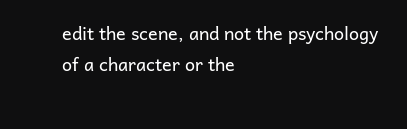edit the scene, and not the psychology of a character or the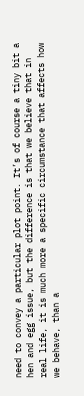need to convey a particular plot point. It’s of course a tiny bit a hen and egg issue, but the difference is that we believe that in real life, it is much more a specific circumstance that affects how we behave, than a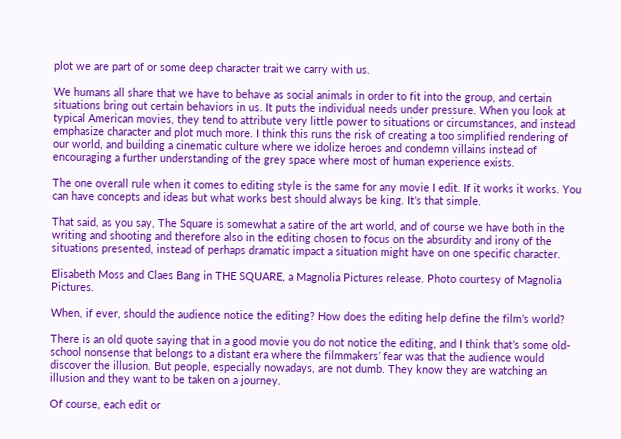plot we are part of or some deep character trait we carry with us.

We humans all share that we have to behave as social animals in order to fit into the group, and certain situations bring out certain behaviors in us. It puts the individual needs under pressure. When you look at typical American movies, they tend to attribute very little power to situations or circumstances, and instead emphasize character and plot much more. I think this runs the risk of creating a too simplified rendering of our world, and building a cinematic culture where we idolize heroes and condemn villains instead of encouraging a further understanding of the grey space where most of human experience exists.

The one overall rule when it comes to editing style is the same for any movie I edit. If it works it works. You can have concepts and ideas but what works best should always be king. It’s that simple.

That said, as you say, The Square is somewhat a satire of the art world, and of course we have both in the writing and shooting and therefore also in the editing chosen to focus on the absurdity and irony of the situations presented, instead of perhaps dramatic impact a situation might have on one specific character.

Elisabeth Moss and Claes Bang in THE SQUARE, a Magnolia Pictures release. Photo courtesy of Magnolia Pictures.

When, if ever, should the audience notice the editing? How does the editing help define the film’s world?

There is an old quote saying that in a good movie you do not notice the editing, and I think that’s some old-school nonsense that belongs to a distant era where the filmmakers’ fear was that the audience would discover the illusion. But people, especially nowadays, are not dumb. They know they are watching an illusion and they want to be taken on a journey.

Of course, each edit or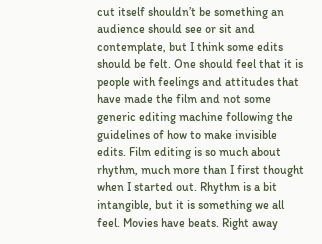cut itself shouldn’t be something an audience should see or sit and contemplate, but I think some edits should be felt. One should feel that it is people with feelings and attitudes that have made the film and not some generic editing machine following the guidelines of how to make invisible edits. Film editing is so much about rhythm, much more than I first thought when I started out. Rhythm is a bit intangible, but it is something we all feel. Movies have beats. Right away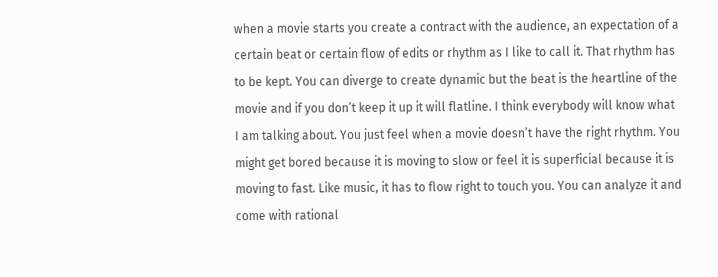when a movie starts you create a contract with the audience, an expectation of a certain beat or certain flow of edits or rhythm as I like to call it. That rhythm has to be kept. You can diverge to create dynamic but the beat is the heartline of the movie and if you don’t keep it up it will flatline. I think everybody will know what I am talking about. You just feel when a movie doesn’t have the right rhythm. You might get bored because it is moving to slow or feel it is superficial because it is moving to fast. Like music, it has to flow right to touch you. You can analyze it and come with rational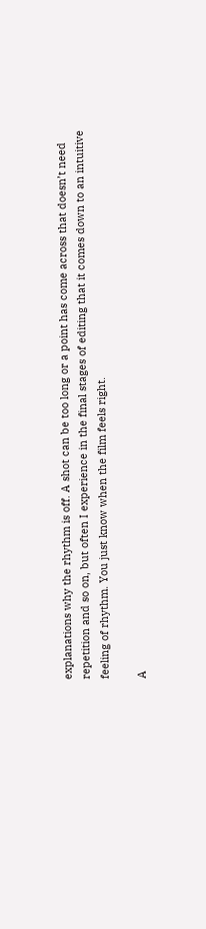explanations why the rhythm is off. A shot can be too long or a point has come across that doesn’t need repetition and so on, but often I experience in the final stages of editing that it comes down to an intuitive feeling of rhythm. You just know when the film feels right.

A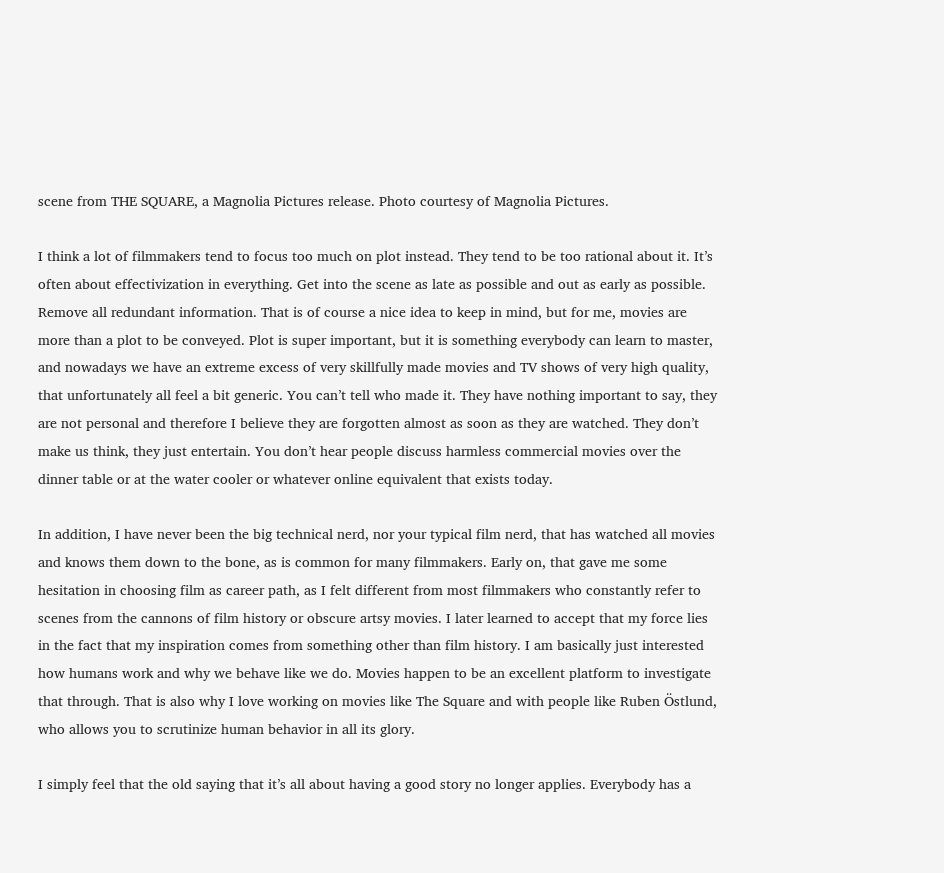scene from THE SQUARE, a Magnolia Pictures release. Photo courtesy of Magnolia Pictures.

I think a lot of filmmakers tend to focus too much on plot instead. They tend to be too rational about it. It’s often about effectivization in everything. Get into the scene as late as possible and out as early as possible. Remove all redundant information. That is of course a nice idea to keep in mind, but for me, movies are more than a plot to be conveyed. Plot is super important, but it is something everybody can learn to master, and nowadays we have an extreme excess of very skillfully made movies and TV shows of very high quality, that unfortunately all feel a bit generic. You can’t tell who made it. They have nothing important to say, they are not personal and therefore I believe they are forgotten almost as soon as they are watched. They don’t make us think, they just entertain. You don’t hear people discuss harmless commercial movies over the dinner table or at the water cooler or whatever online equivalent that exists today.

In addition, I have never been the big technical nerd, nor your typical film nerd, that has watched all movies and knows them down to the bone, as is common for many filmmakers. Early on, that gave me some hesitation in choosing film as career path, as I felt different from most filmmakers who constantly refer to scenes from the cannons of film history or obscure artsy movies. I later learned to accept that my force lies in the fact that my inspiration comes from something other than film history. I am basically just interested how humans work and why we behave like we do. Movies happen to be an excellent platform to investigate that through. That is also why I love working on movies like The Square and with people like Ruben Östlund, who allows you to scrutinize human behavior in all its glory.

I simply feel that the old saying that it’s all about having a good story no longer applies. Everybody has a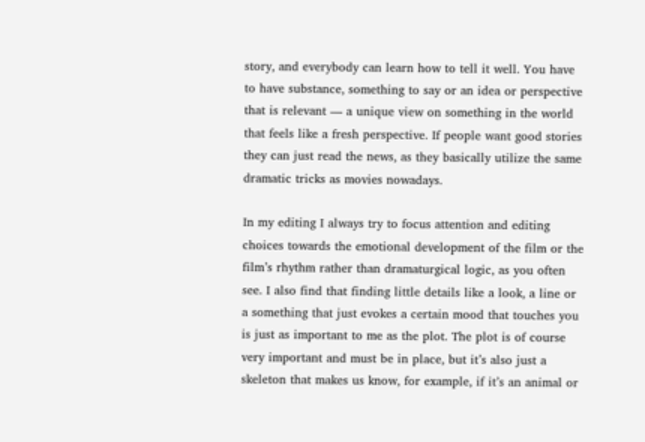story, and everybody can learn how to tell it well. You have to have substance, something to say or an idea or perspective that is relevant — a unique view on something in the world that feels like a fresh perspective. If people want good stories they can just read the news, as they basically utilize the same dramatic tricks as movies nowadays.

In my editing I always try to focus attention and editing choices towards the emotional development of the film or the film’s rhythm rather than dramaturgical logic, as you often see. I also find that finding little details like a look, a line or a something that just evokes a certain mood that touches you is just as important to me as the plot. The plot is of course very important and must be in place, but it’s also just a skeleton that makes us know, for example, if it’s an animal or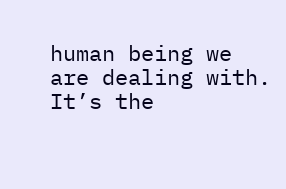human being we are dealing with. It’s the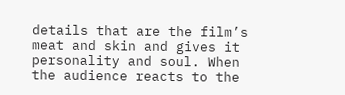details that are the film’s meat and skin and gives it personality and soul. When the audience reacts to the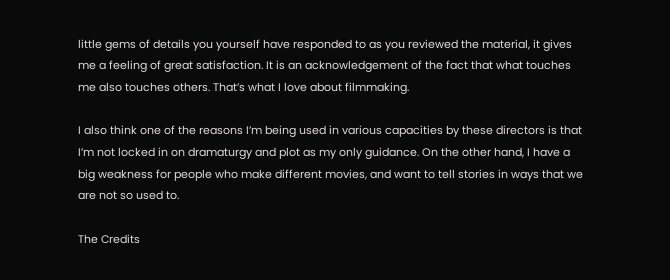little gems of details you yourself have responded to as you reviewed the material, it gives me a feeling of great satisfaction. It is an acknowledgement of the fact that what touches me also touches others. That’s what I love about filmmaking.

I also think one of the reasons I’m being used in various capacities by these directors is that I’m not locked in on dramaturgy and plot as my only guidance. On the other hand, I have a big weakness for people who make different movies, and want to tell stories in ways that we are not so used to.

The Credits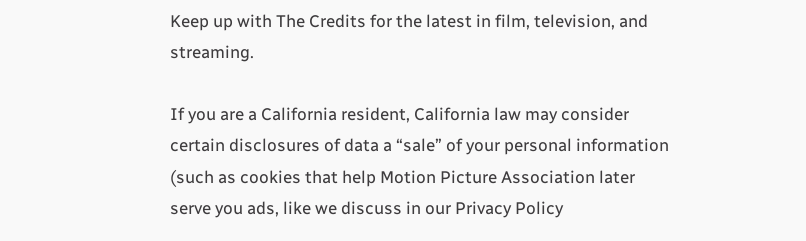Keep up with The Credits for the latest in film, television, and streaming.

If you are a California resident, California law may consider certain disclosures of data a “sale” of your personal information (such as cookies that help Motion Picture Association later serve you ads, like we discuss in our Privacy Policy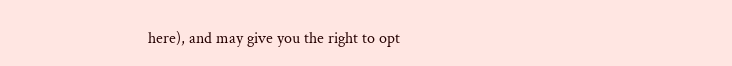here), and may give you the right to opt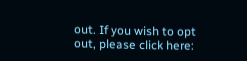out. If you wish to opt out, please click here: